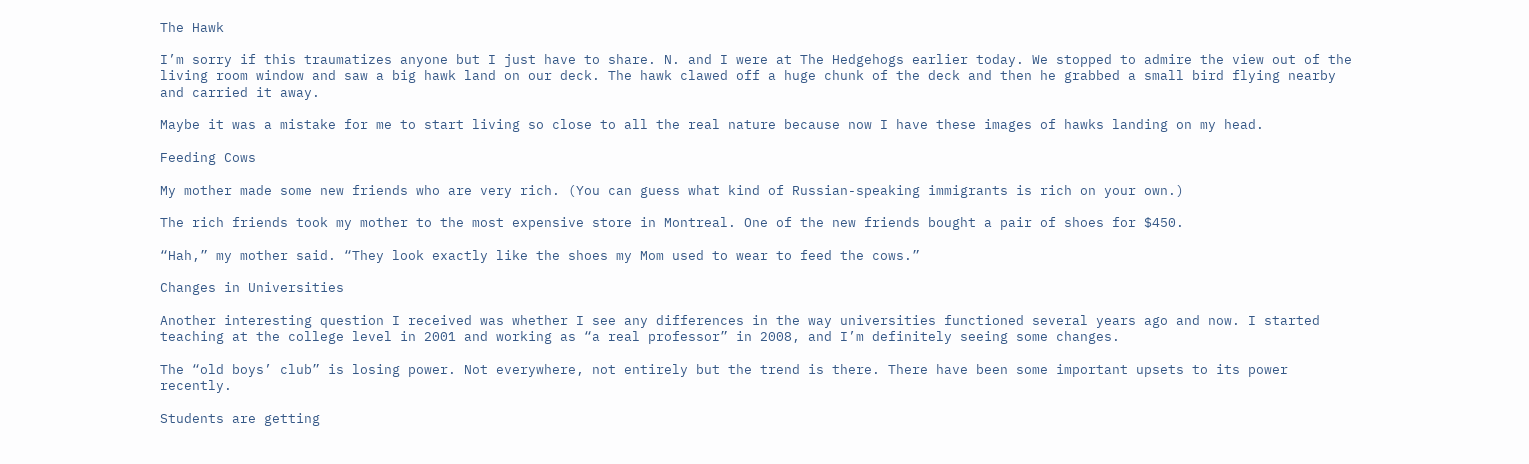The Hawk

I’m sorry if this traumatizes anyone but I just have to share. N. and I were at The Hedgehogs earlier today. We stopped to admire the view out of the living room window and saw a big hawk land on our deck. The hawk clawed off a huge chunk of the deck and then he grabbed a small bird flying nearby and carried it away.

Maybe it was a mistake for me to start living so close to all the real nature because now I have these images of hawks landing on my head.

Feeding Cows

My mother made some new friends who are very rich. (You can guess what kind of Russian-speaking immigrants is rich on your own.)

The rich friends took my mother to the most expensive store in Montreal. One of the new friends bought a pair of shoes for $450.

“Hah,” my mother said. “They look exactly like the shoes my Mom used to wear to feed the cows.”

Changes in Universities

Another interesting question I received was whether I see any differences in the way universities functioned several years ago and now. I started teaching at the college level in 2001 and working as “a real professor” in 2008, and I’m definitely seeing some changes.

The “old boys’ club” is losing power. Not everywhere, not entirely but the trend is there. There have been some important upsets to its power recently.

Students are getting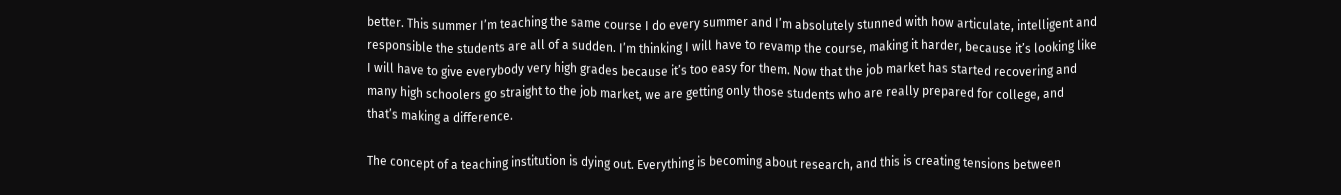better. This summer I’m teaching the same course I do every summer and I’m absolutely stunned with how articulate, intelligent and responsible the students are all of a sudden. I’m thinking I will have to revamp the course, making it harder, because it’s looking like I will have to give everybody very high grades because it’s too easy for them. Now that the job market has started recovering and many high schoolers go straight to the job market, we are getting only those students who are really prepared for college, and that’s making a difference.

The concept of a teaching institution is dying out. Everything is becoming about research, and this is creating tensions between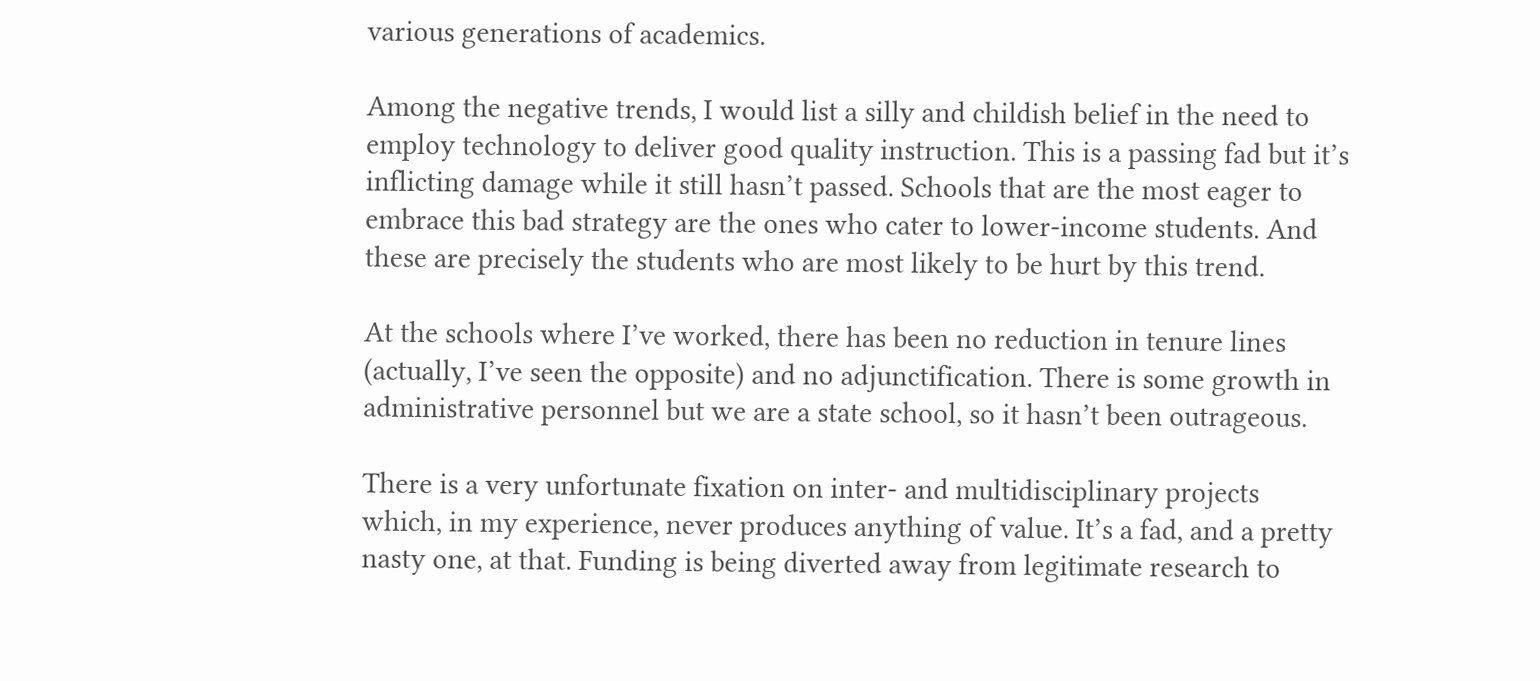various generations of academics.

Among the negative trends, I would list a silly and childish belief in the need to employ technology to deliver good quality instruction. This is a passing fad but it’s inflicting damage while it still hasn’t passed. Schools that are the most eager to embrace this bad strategy are the ones who cater to lower-income students. And these are precisely the students who are most likely to be hurt by this trend.

At the schools where I’ve worked, there has been no reduction in tenure lines (actually, I’ve seen the opposite) and no adjunctification. There is some growth in administrative personnel but we are a state school, so it hasn’t been outrageous.

There is a very unfortunate fixation on inter- and multidisciplinary projects which, in my experience, never produces anything of value. It’s a fad, and a pretty nasty one, at that. Funding is being diverted away from legitimate research to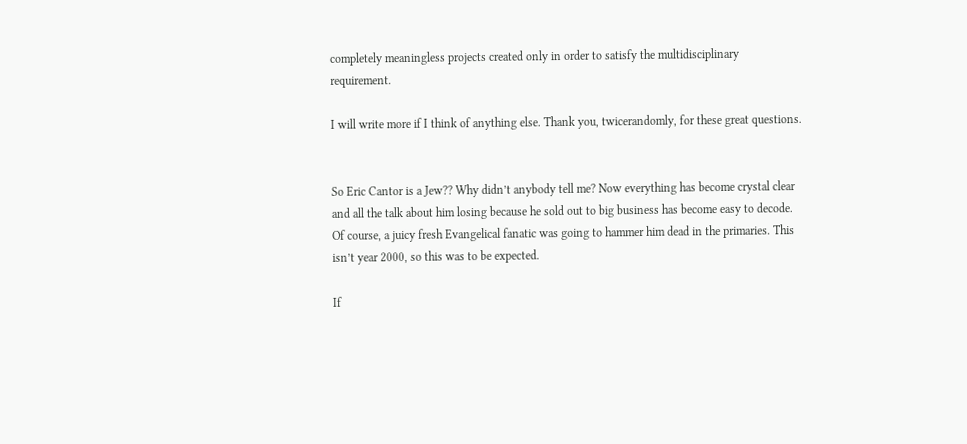completely meaningless projects created only in order to satisfy the multidisciplinary requirement.

I will write more if I think of anything else. Thank you, twicerandomly, for these great questions.


So Eric Cantor is a Jew?? Why didn’t anybody tell me? Now everything has become crystal clear and all the talk about him losing because he sold out to big business has become easy to decode. Of course, a juicy fresh Evangelical fanatic was going to hammer him dead in the primaries. This isn’t year 2000, so this was to be expected.

If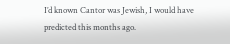I’d known Cantor was Jewish, I would have predicted this months ago.